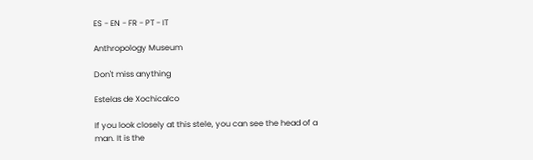ES - EN - FR - PT - IT

Anthropology Museum

Don't miss anything

Estelas de Xochicalco

If you look closely at this stele, you can see the head of a man. It is the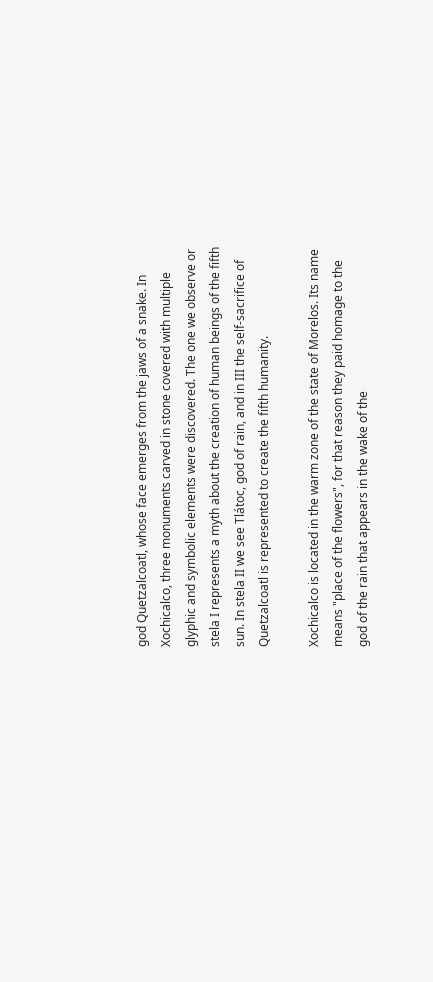god Quetzalcoatl, whose face emerges from the jaws of a snake. In Xochicalco, three monuments carved in stone covered with multiple glyphic and symbolic elements were discovered. The one we observe or stela I represents a myth about the creation of human beings of the fifth sun. In stela II we see Tlátoc, god of rain, and in III the self-sacrifice of Quetzalcoatl is represented to create the fifth humanity.

Xochicalco is located in the warm zone of the state of Morelos. Its name means "place of the flowers", for that reason they paid homage to the god of the rain that appears in the wake of the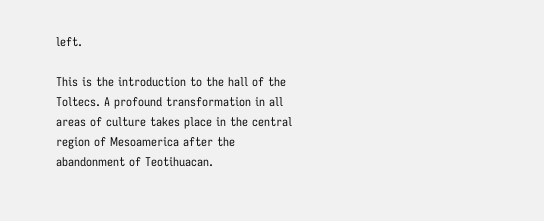left.

This is the introduction to the hall of the Toltecs. A profound transformation in all areas of culture takes place in the central region of Mesoamerica after the abandonment of Teotihuacan.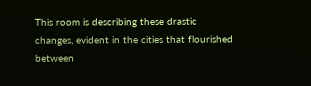This room is describing these drastic changes, evident in the cities that flourished between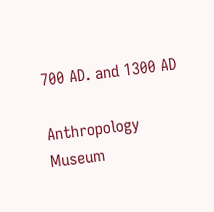700 AD. and 1300 AD

Anthropology Museum